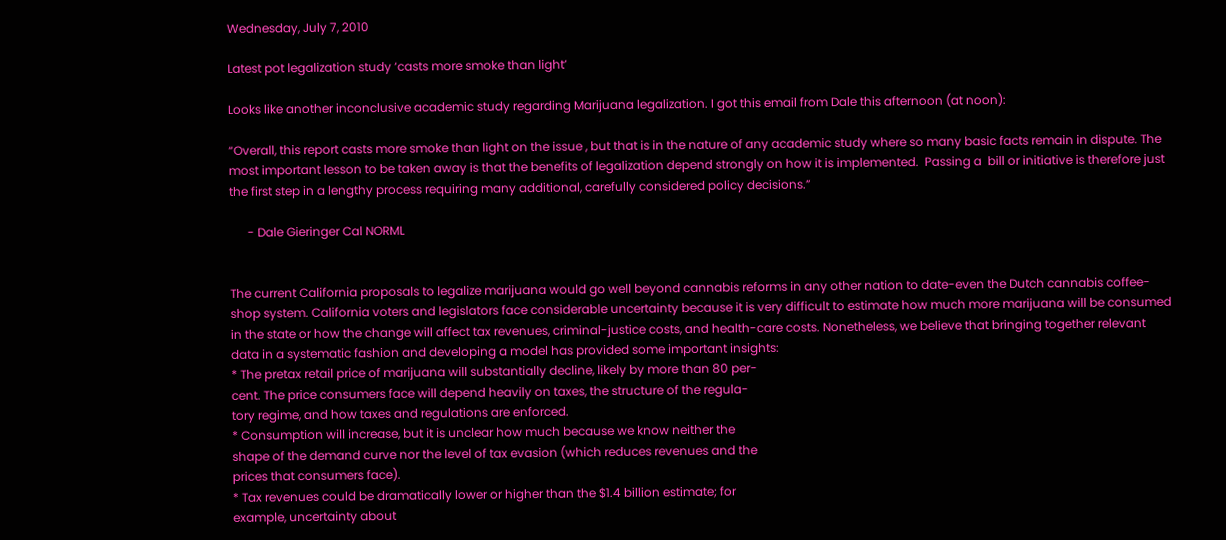Wednesday, July 7, 2010

Latest pot legalization study ‘casts more smoke than light’

Looks like another inconclusive academic study regarding Marijuana legalization. I got this email from Dale this afternoon (at noon):

“Overall, this report casts more smoke than light on the issue , but that is in the nature of any academic study where so many basic facts remain in dispute. The most important lesson to be taken away is that the benefits of legalization depend strongly on how it is implemented.  Passing a  bill or initiative is therefore just the first step in a lengthy process requiring many additional, carefully considered policy decisions.”

      - Dale Gieringer Cal NORML


The current California proposals to legalize marijuana would go well beyond cannabis reforms in any other nation to date-even the Dutch cannabis coffee-shop system. California voters and legislators face considerable uncertainty because it is very difficult to estimate how much more marijuana will be consumed in the state or how the change will affect tax revenues, criminal-justice costs, and health-care costs. Nonetheless, we believe that bringing together relevant data in a systematic fashion and developing a model has provided some important insights:
* The pretax retail price of marijuana will substantially decline, likely by more than 80 per-
cent. The price consumers face will depend heavily on taxes, the structure of the regula-
tory regime, and how taxes and regulations are enforced.
* Consumption will increase, but it is unclear how much because we know neither the
shape of the demand curve nor the level of tax evasion (which reduces revenues and the
prices that consumers face).
* Tax revenues could be dramatically lower or higher than the $1.4 billion estimate; for
example, uncertainty about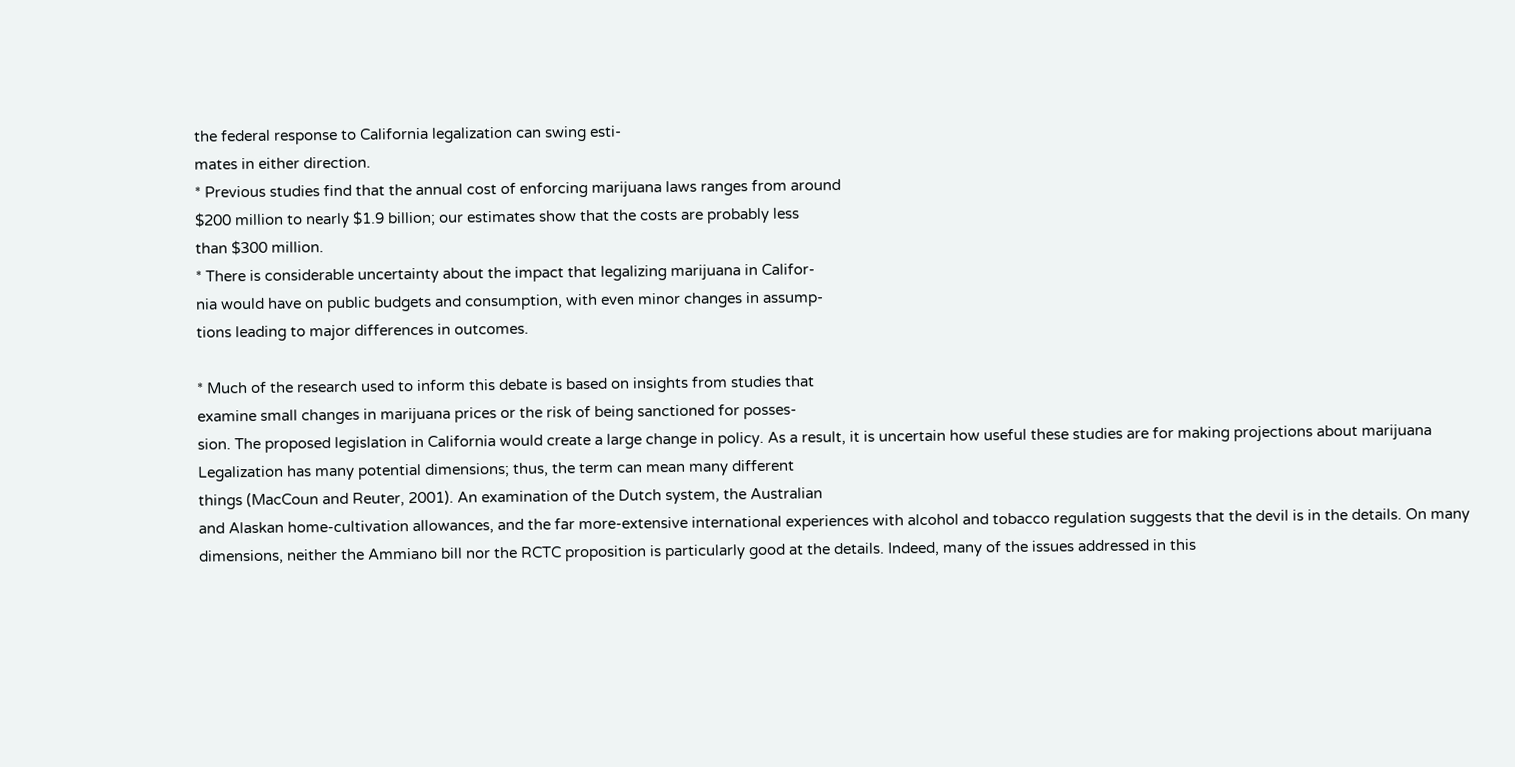the federal response to California legalization can swing esti-
mates in either direction.
* Previous studies find that the annual cost of enforcing marijuana laws ranges from around
$200 million to nearly $1.9 billion; our estimates show that the costs are probably less
than $300 million.
* There is considerable uncertainty about the impact that legalizing marijuana in Califor-
nia would have on public budgets and consumption, with even minor changes in assump-
tions leading to major differences in outcomes.

* Much of the research used to inform this debate is based on insights from studies that
examine small changes in marijuana prices or the risk of being sanctioned for posses-
sion. The proposed legislation in California would create a large change in policy. As a result, it is uncertain how useful these studies are for making projections about marijuana
Legalization has many potential dimensions; thus, the term can mean many different
things (MacCoun and Reuter, 2001). An examination of the Dutch system, the Australian
and Alaskan home-cultivation allowances, and the far more-extensive international experiences with alcohol and tobacco regulation suggests that the devil is in the details. On many dimensions, neither the Ammiano bill nor the RCTC proposition is particularly good at the details. Indeed, many of the issues addressed in this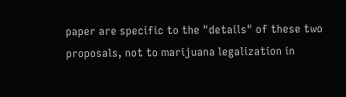paper are specific to the "details" of these two proposals, not to marijuana legalization in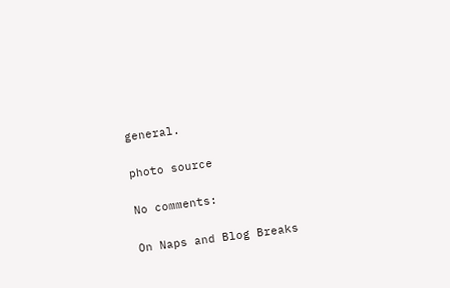general.

photo source

No comments:

On Naps and Blog Breaks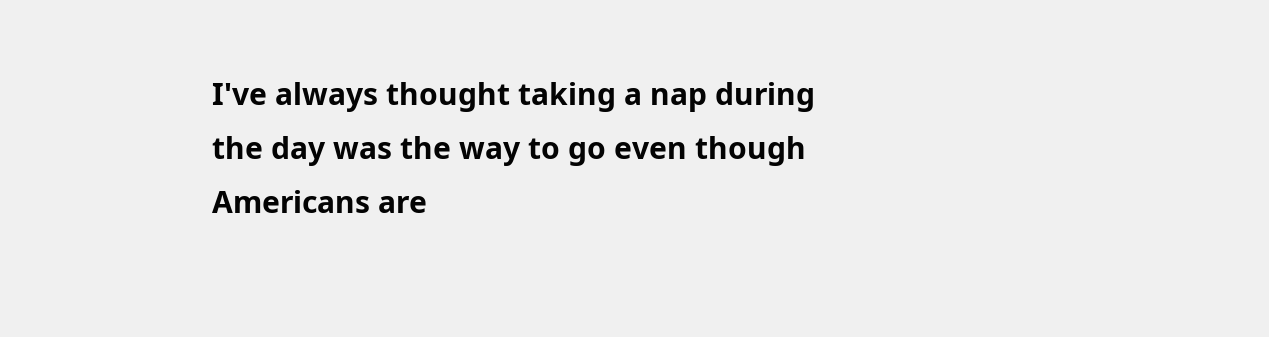I've always thought taking a nap during the day was the way to go even though Americans are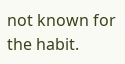not known for the habit.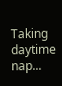Taking daytime nap...